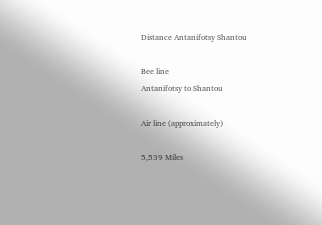Distance Antanifotsy Shantou

Bee line
Antanifotsy to Shantou

Air line (approximately)

5,539 Miles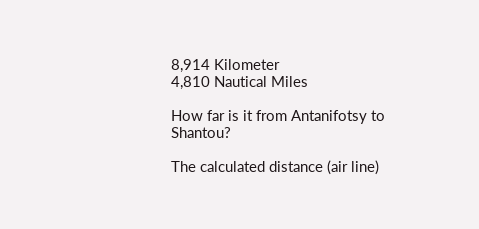8,914 Kilometer
4,810 Nautical Miles

How far is it from Antanifotsy to Shantou?

The calculated distance (air line)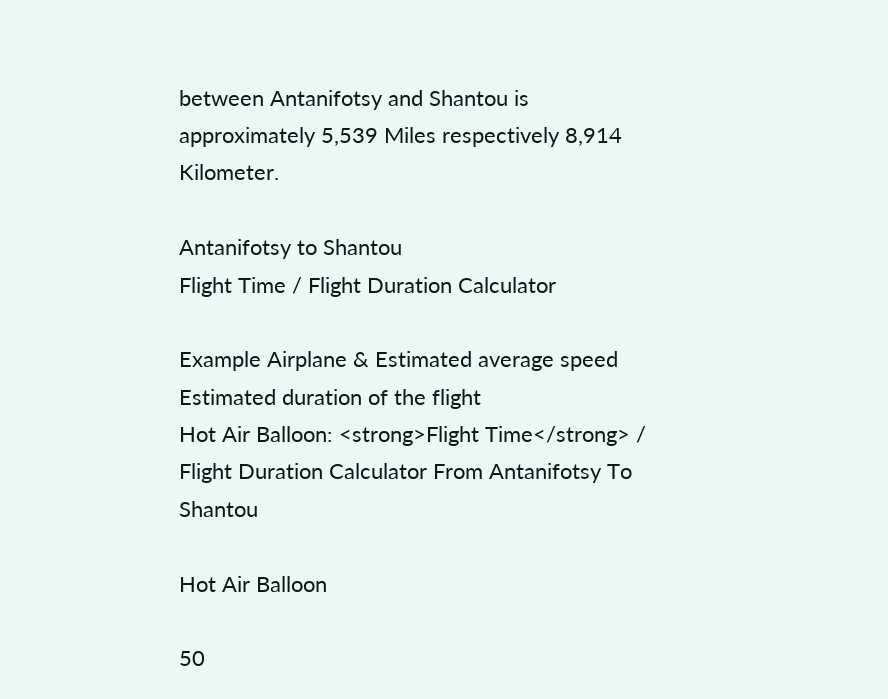between Antanifotsy and Shantou is approximately 5,539 Miles respectively 8,914 Kilometer.

Antanifotsy to Shantou
Flight Time / Flight Duration Calculator

Example Airplane & Estimated average speed Estimated duration of the flight
Hot Air Balloon: <strong>Flight Time</strong> / Flight Duration Calculator From Antanifotsy To Shantou

Hot Air Balloon

50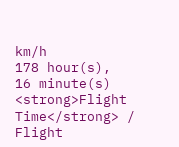km/h
178 hour(s),
16 minute(s)
<strong>Flight Time</strong> / Flight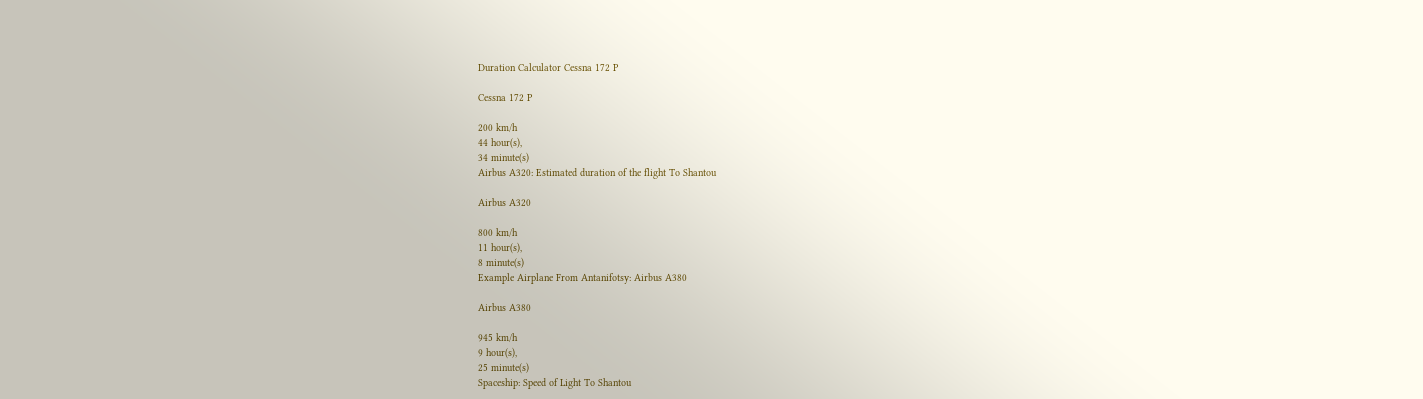Duration Calculator Cessna 172 P

Cessna 172 P

200 km/h
44 hour(s),
34 minute(s)
Airbus A320: Estimated duration of the flight To Shantou

Airbus A320

800 km/h
11 hour(s),
8 minute(s)
Example Airplane From Antanifotsy: Airbus A380

Airbus A380

945 km/h
9 hour(s),
25 minute(s)
Spaceship: Speed of Light To Shantou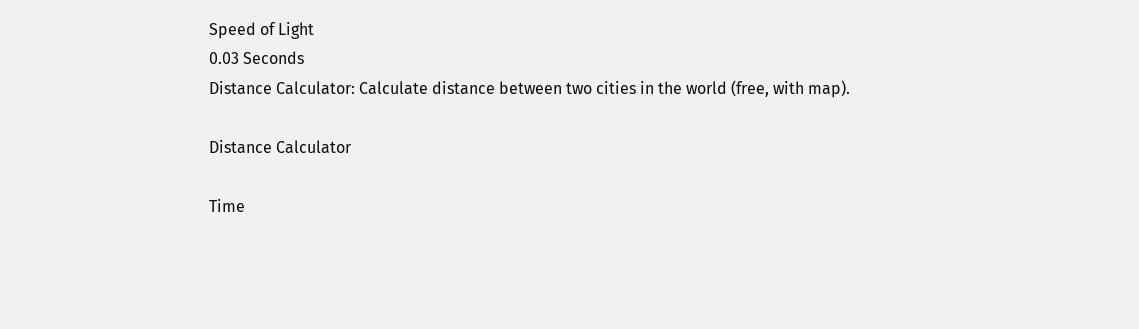Speed of Light
0.03 Seconds
Distance Calculator: Calculate distance between two cities in the world (free, with map).

Distance Calculator

Time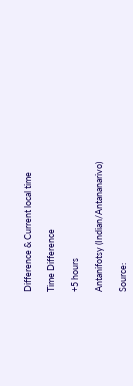Difference & Current local time

Time Difference

+5 hours

Antanifotsy (Indian/Antananarivo)

Source: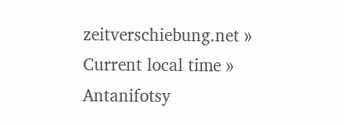zeitverschiebung.net » Current local time » Antanifotsy